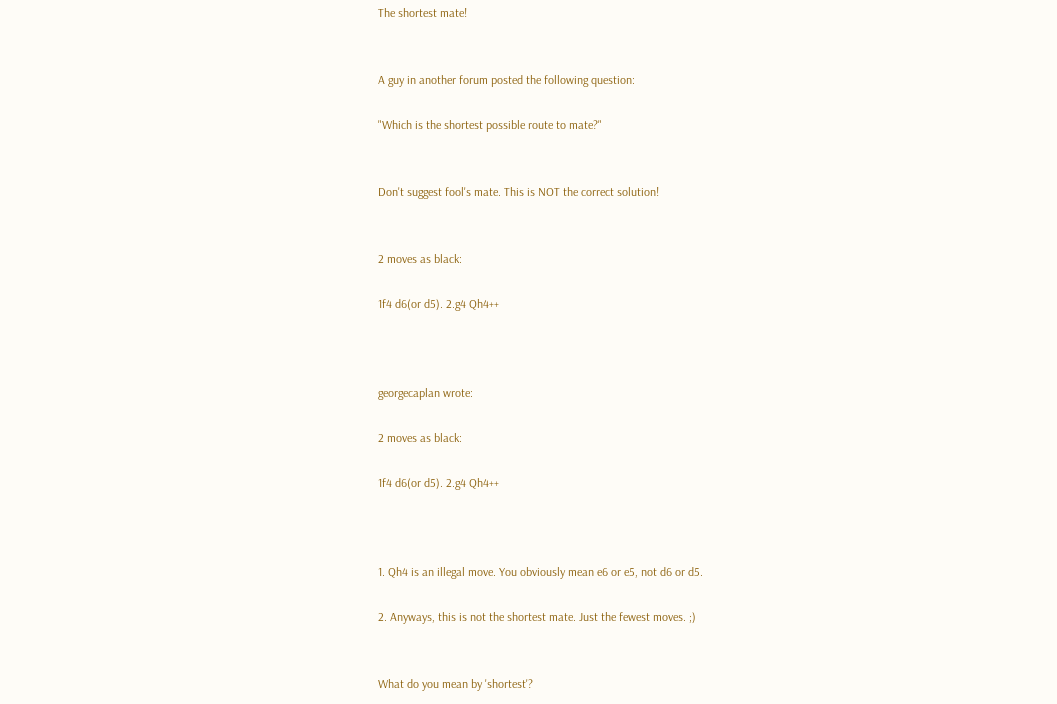The shortest mate!


A guy in another forum posted the following question:

"Which is the shortest possible route to mate?"


Don't suggest fool's mate. This is NOT the correct solution!


2 moves as black:

1f4 d6(or d5). 2.g4 Qh4++



georgecaplan wrote:

2 moves as black:

1f4 d6(or d5). 2.g4 Qh4++



1. Qh4 is an illegal move. You obviously mean e6 or e5, not d6 or d5.

2. Anyways, this is not the shortest mate. Just the fewest moves. ;)


What do you mean by 'shortest'?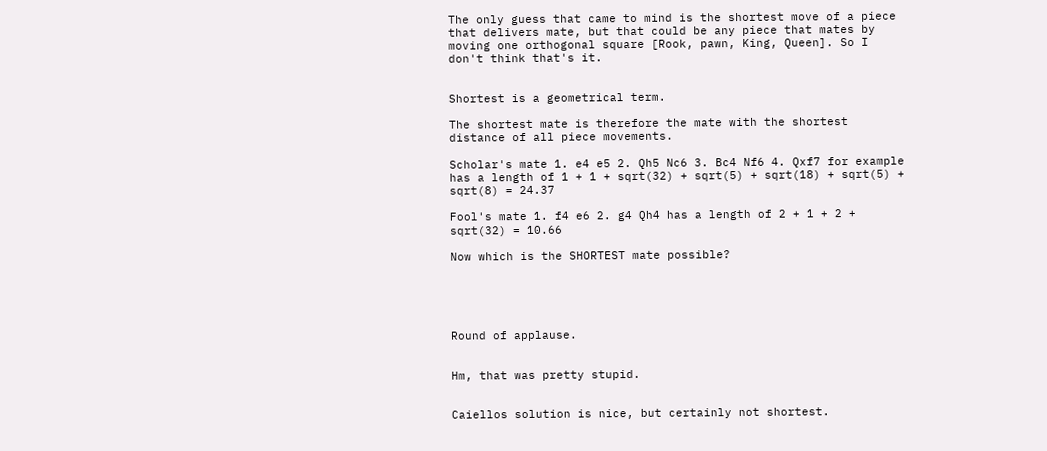The only guess that came to mind is the shortest move of a piece that delivers mate, but that could be any piece that mates by moving one orthogonal square [Rook, pawn, King, Queen]. So I don't think that's it.


Shortest is a geometrical term.

The shortest mate is therefore the mate with the shortest distance of all piece movements.

Scholar's mate 1. e4 e5 2. Qh5 Nc6 3. Bc4 Nf6 4. Qxf7 for example has a length of 1 + 1 + sqrt(32) + sqrt(5) + sqrt(18) + sqrt(5) + sqrt(8) = 24.37

Fool's mate 1. f4 e6 2. g4 Qh4 has a length of 2 + 1 + 2 + sqrt(32) = 10.66

Now which is the SHORTEST mate possible?





Round of applause.


Hm, that was pretty stupid.


Caiellos solution is nice, but certainly not shortest.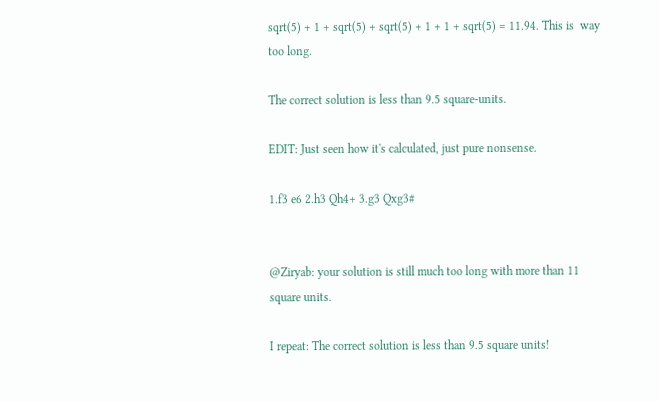sqrt(5) + 1 + sqrt(5) + sqrt(5) + 1 + 1 + sqrt(5) = 11.94. This is  way too long.

The correct solution is less than 9.5 square-units.

EDIT: Just seen how it's calculated, just pure nonsense.

1.f3 e6 2.h3 Qh4+ 3.g3 Qxg3#


@Ziryab: your solution is still much too long with more than 11 square units.

I repeat: The correct solution is less than 9.5 square units!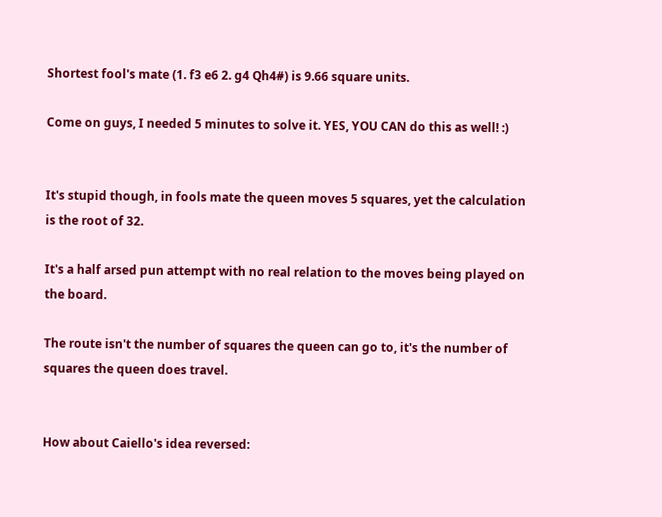Shortest fool's mate (1. f3 e6 2. g4 Qh4#) is 9.66 square units.

Come on guys, I needed 5 minutes to solve it. YES, YOU CAN do this as well! :)


It's stupid though, in fools mate the queen moves 5 squares, yet the calculation is the root of 32.

It's a half arsed pun attempt with no real relation to the moves being played on the board.

The route isn't the number of squares the queen can go to, it's the number of squares the queen does travel.


How about Caiello's idea reversed: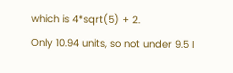which is 4*sqrt(5) + 2.
Only 10.94 units, so not under 9.5 I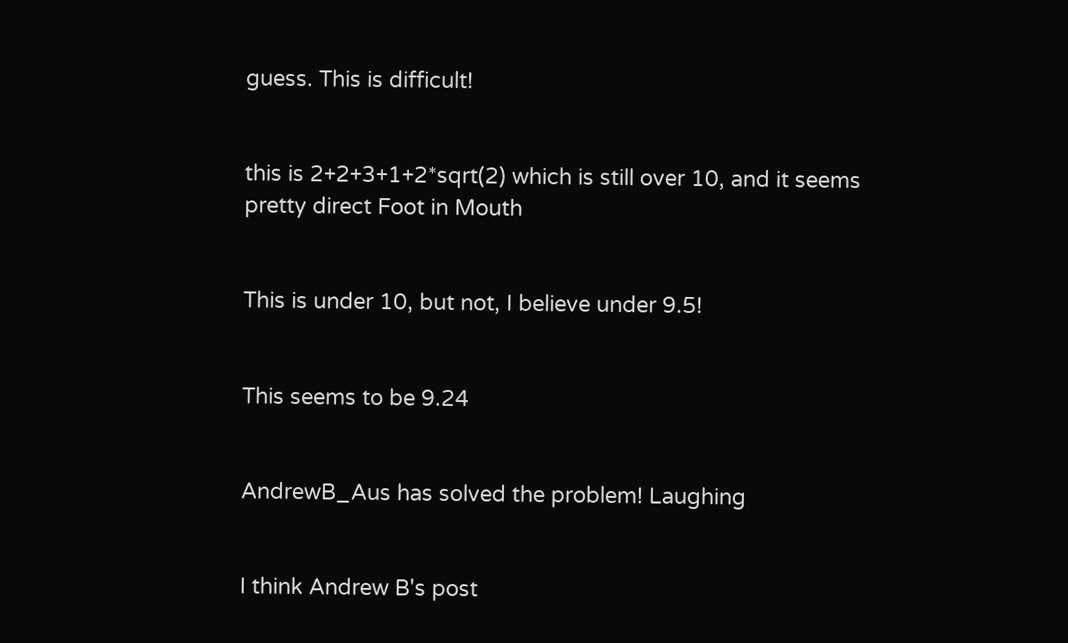guess. This is difficult!


this is 2+2+3+1+2*sqrt(2) which is still over 10, and it seems pretty direct Foot in Mouth


This is under 10, but not, I believe under 9.5!


This seems to be 9.24


AndrewB_Aus has solved the problem! Laughing


I think Andrew B's post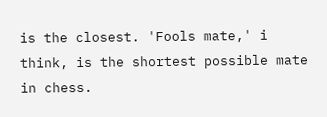is the closest. 'Fools mate,' i think, is the shortest possible mate in chess.